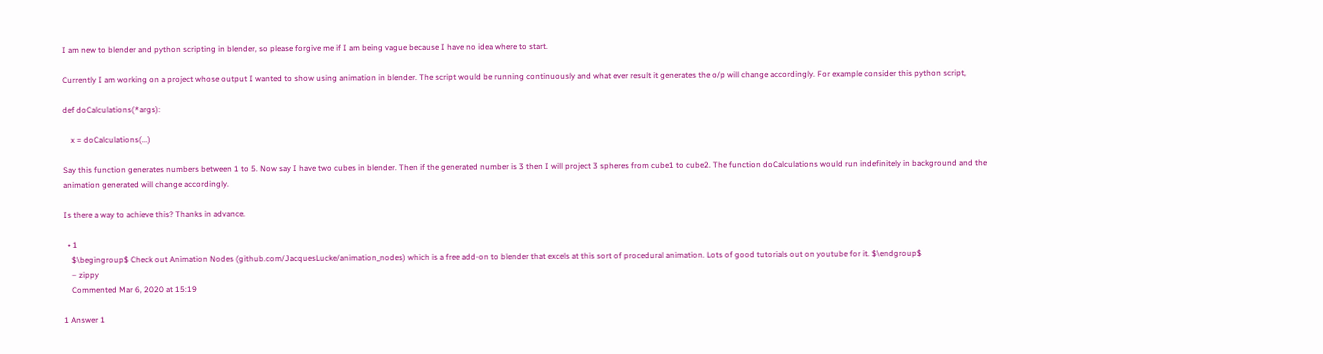I am new to blender and python scripting in blender, so please forgive me if I am being vague because I have no idea where to start.

Currently I am working on a project whose output I wanted to show using animation in blender. The script would be running continuously and what ever result it generates the o/p will change accordingly. For example consider this python script,

def doCalculations(*args):

    x = doCalculations(...)

Say this function generates numbers between 1 to 5. Now say I have two cubes in blender. Then if the generated number is 3 then I will project 3 spheres from cube1 to cube2. The function doCalculations would run indefinitely in background and the animation generated will change accordingly.

Is there a way to achieve this? Thanks in advance.

  • 1
    $\begingroup$ Check out Animation Nodes (github.com/JacquesLucke/animation_nodes) which is a free add-on to blender that excels at this sort of procedural animation. Lots of good tutorials out on youtube for it. $\endgroup$
    – zippy
    Commented Mar 6, 2020 at 15:19

1 Answer 1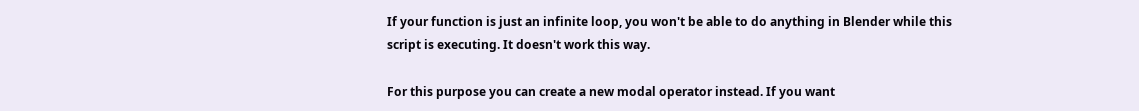If your function is just an infinite loop, you won't be able to do anything in Blender while this script is executing. It doesn't work this way.

For this purpose you can create a new modal operator instead. If you want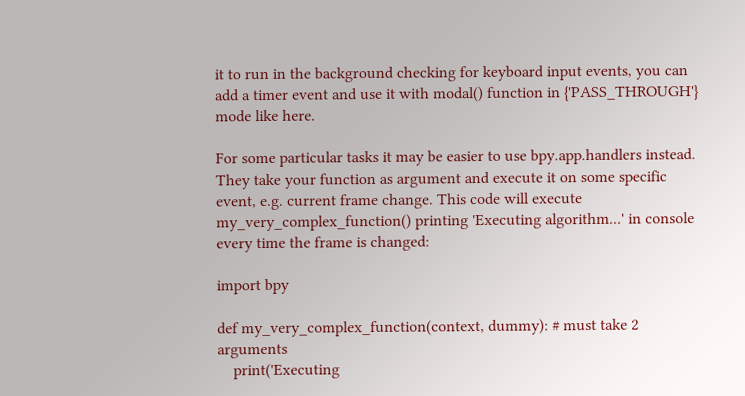it to run in the background checking for keyboard input events, you can add a timer event and use it with modal() function in {'PASS_THROUGH'} mode like here.

For some particular tasks it may be easier to use bpy.app.handlers instead. They take your function as argument and execute it on some specific event, e.g. current frame change. This code will execute my_very_complex_function() printing 'Executing algorithm...' in console every time the frame is changed:

import bpy

def my_very_complex_function(context, dummy): # must take 2 arguments
    print('Executing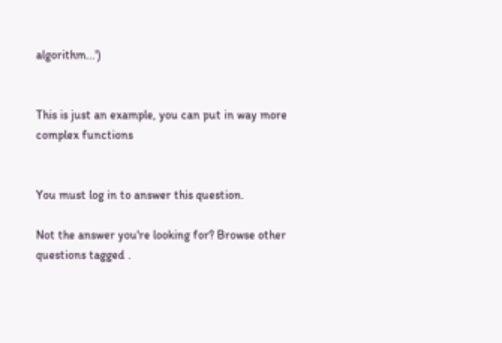algorithm...')


This is just an example, you can put in way more complex functions


You must log in to answer this question.

Not the answer you're looking for? Browse other questions tagged .